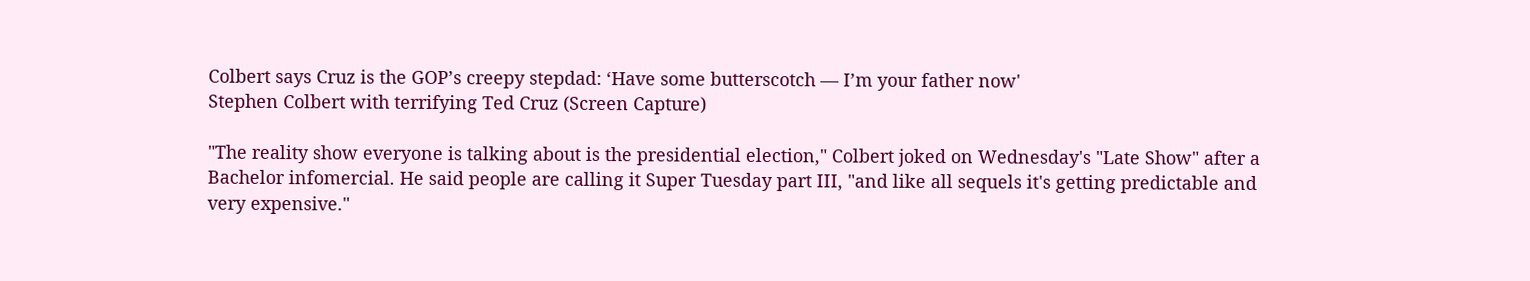Colbert says Cruz is the GOP’s creepy stepdad: ‘Have some butterscotch — I’m your father now'
Stephen Colbert with terrifying Ted Cruz (Screen Capture)

"The reality show everyone is talking about is the presidential election," Colbert joked on Wednesday's "Late Show" after a Bachelor infomercial. He said people are calling it Super Tuesday part III, "and like all sequels it's getting predictable and very expensive."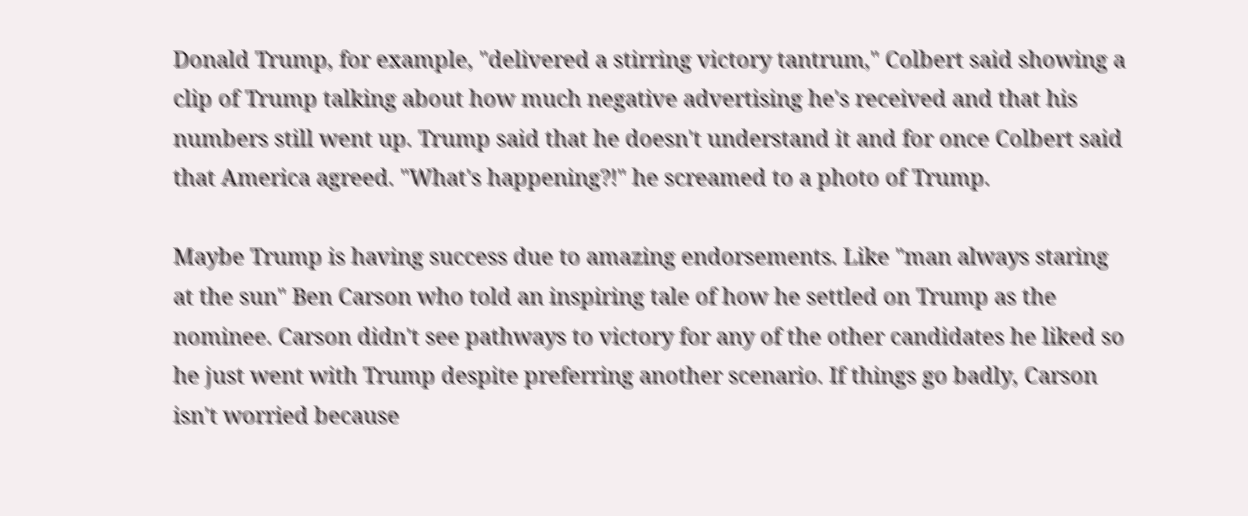Donald Trump, for example, "delivered a stirring victory tantrum," Colbert said showing a clip of Trump talking about how much negative advertising he's received and that his numbers still went up. Trump said that he doesn't understand it and for once Colbert said that America agreed. "What's happening?!" he screamed to a photo of Trump.

Maybe Trump is having success due to amazing endorsements. Like "man always staring at the sun" Ben Carson who told an inspiring tale of how he settled on Trump as the nominee. Carson didn't see pathways to victory for any of the other candidates he liked so he just went with Trump despite preferring another scenario. If things go badly, Carson isn't worried because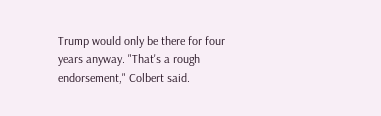Trump would only be there for four years anyway. "That's a rough endorsement," Colbert said.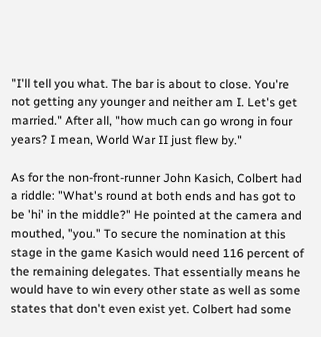"I'll tell you what. The bar is about to close. You're not getting any younger and neither am I. Let's get married." After all, "how much can go wrong in four years? I mean, World War II just flew by."

As for the non-front-runner John Kasich, Colbert had a riddle: "What's round at both ends and has got to be 'hi' in the middle?" He pointed at the camera and mouthed, "you." To secure the nomination at this stage in the game Kasich would need 116 percent of the remaining delegates. That essentially means he would have to win every other state as well as some states that don't even exist yet. Colbert had some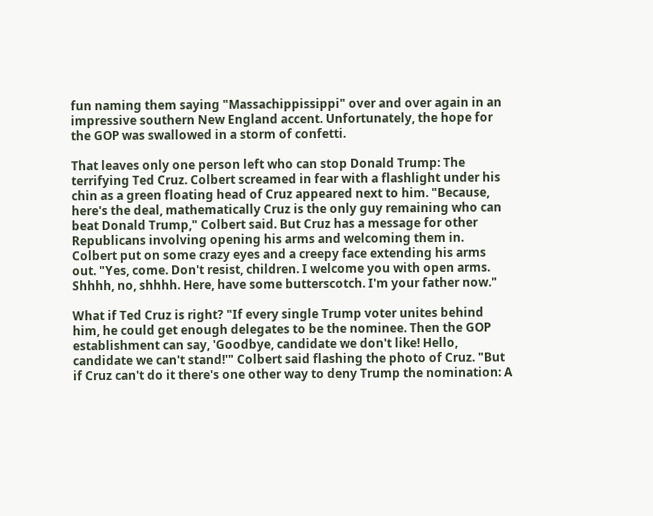fun naming them saying "Massachippissippi" over and over again in an impressive southern New England accent. Unfortunately, the hope for the GOP was swallowed in a storm of confetti.

That leaves only one person left who can stop Donald Trump: The terrifying Ted Cruz. Colbert screamed in fear with a flashlight under his chin as a green floating head of Cruz appeared next to him. "Because, here's the deal, mathematically Cruz is the only guy remaining who can beat Donald Trump," Colbert said. But Cruz has a message for other Republicans involving opening his arms and welcoming them in. Colbert put on some crazy eyes and a creepy face extending his arms out. "Yes, come. Don't resist, children. I welcome you with open arms. Shhhh, no, shhhh. Here, have some butterscotch. I'm your father now."

What if Ted Cruz is right? "If every single Trump voter unites behind him, he could get enough delegates to be the nominee. Then the GOP establishment can say, 'Goodbye, candidate we don't like! Hello, candidate we can't stand!'" Colbert said flashing the photo of Cruz. "But if Cruz can't do it there's one other way to deny Trump the nomination: A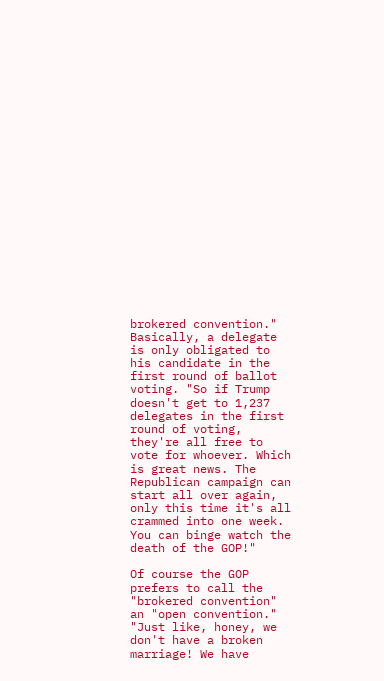brokered convention." Basically, a delegate is only obligated to his candidate in the first round of ballot voting. "So if Trump doesn't get to 1,237 delegates in the first round of voting, they're all free to vote for whoever. Which is great news. The Republican campaign can start all over again, only this time it's all crammed into one week. You can binge watch the death of the GOP!"

Of course the GOP prefers to call the "brokered convention" an "open convention." "Just like, honey, we don't have a broken marriage! We have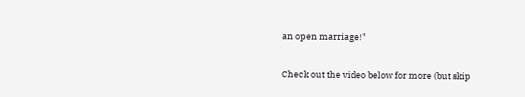an open marriage!"

Check out the video below for more (but skip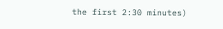the first 2:30 minutes)